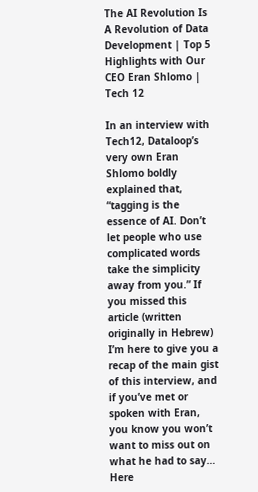The AI Revolution Is A Revolution of Data Development | Top 5 Highlights with Our CEO Eran Shlomo | Tech 12

In an interview with Tech12, Dataloop’s very own Eran Shlomo boldly explained that, “tagging is the essence of AI. Don’t let people who use complicated words take the simplicity away from you.” If you missed this article (written originally in Hebrew) I’m here to give you a recap of the main gist of this interview, and if you’ve met or spoken with Eran, you know you won’t want to miss out on what he had to say… Here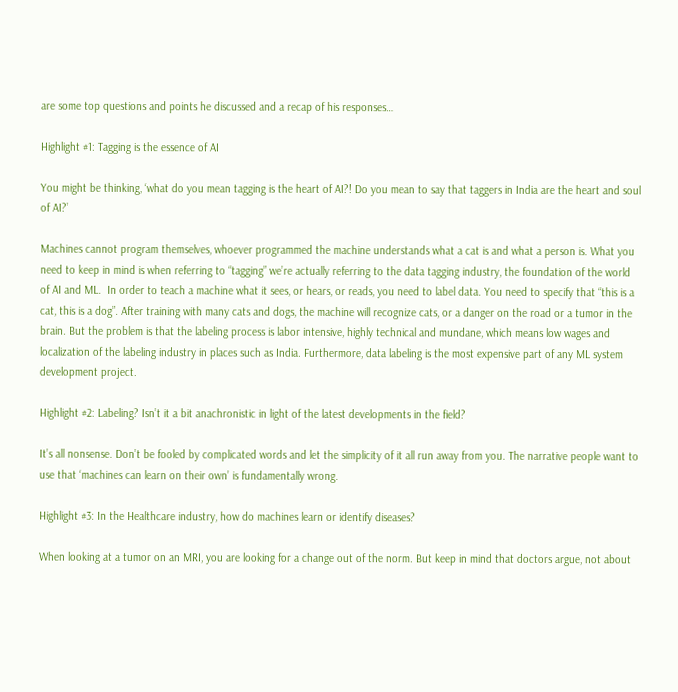are some top questions and points he discussed and a recap of his responses…

Highlight #1: Tagging is the essence of AI

You might be thinking, ‘what do you mean tagging is the heart of AI?! Do you mean to say that taggers in India are the heart and soul of AI?’

Machines cannot program themselves, whoever programmed the machine understands what a cat is and what a person is. What you need to keep in mind is when referring to “tagging” we’re actually referring to the data tagging industry, the foundation of the world of AI and ML.  In order to teach a machine what it sees, or hears, or reads, you need to label data. You need to specify that “this is a cat, this is a dog”. After training with many cats and dogs, the machine will recognize cats, or a danger on the road or a tumor in the brain. But the problem is that the labeling process is labor intensive, highly technical and mundane, which means low wages and localization of the labeling industry in places such as India. Furthermore, data labeling is the most expensive part of any ML system development project.

Highlight #2: Labeling? Isn’t it a bit anachronistic in light of the latest developments in the field?

It’s all nonsense. Don’t be fooled by complicated words and let the simplicity of it all run away from you. The narrative people want to use that ‘machines can learn on their own’ is fundamentally wrong.

Highlight #3: In the Healthcare industry, how do machines learn or identify diseases?

When looking at a tumor on an MRI, you are looking for a change out of the norm. But keep in mind that doctors argue, not about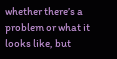whether there’s a problem or what it looks like, but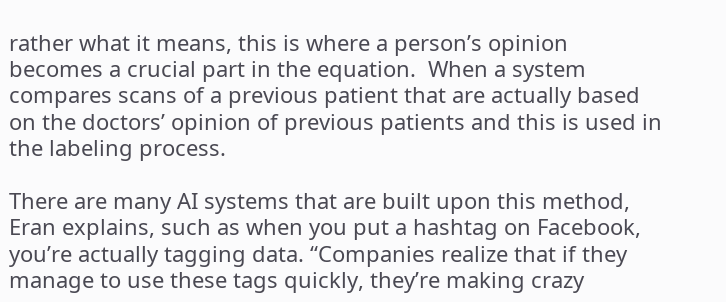rather what it means, this is where a person’s opinion becomes a crucial part in the equation.  When a system compares scans of a previous patient that are actually based on the doctors’ opinion of previous patients and this is used in the labeling process.

There are many AI systems that are built upon this method, Eran explains, such as when you put a hashtag on Facebook, you’re actually tagging data. “Companies realize that if they manage to use these tags quickly, they’re making crazy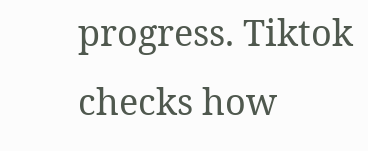progress. Tiktok checks how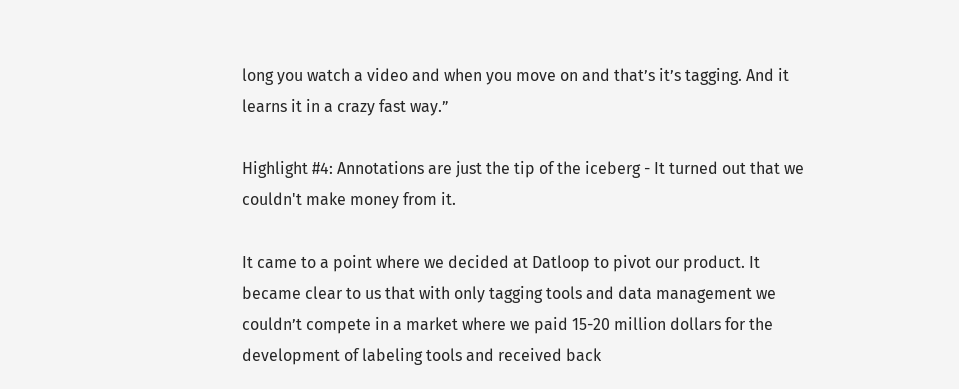long you watch a video and when you move on and that’s it’s tagging. And it learns it in a crazy fast way.”

Highlight #4: Annotations are just the tip of the iceberg - It turned out that we couldn't make money from it.

It came to a point where we decided at Datloop to pivot our product. It became clear to us that with only tagging tools and data management we couldn’t compete in a market where we paid 15-20 million dollars for the development of labeling tools and received back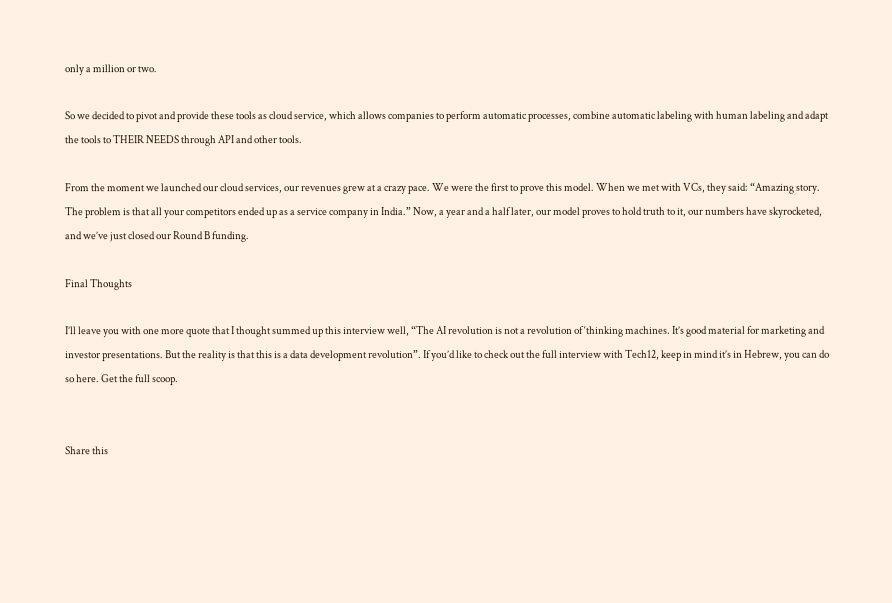only a million or two.

So we decided to pivot and provide these tools as cloud service, which allows companies to perform automatic processes, combine automatic labeling with human labeling and adapt the tools to THEIR NEEDS through API and other tools.

From the moment we launched our cloud services, our revenues grew at a crazy pace. We were the first to prove this model. When we met with VCs, they said: “Amazing story. The problem is that all your competitors ended up as a service company in India.” Now, a year and a half later, our model proves to hold truth to it, our numbers have skyrocketed, and we’ve just closed our Round B funding.

Final Thoughts

I’ll leave you with one more quote that I thought summed up this interview well, “The AI revolution is not a revolution of ‘thinking machines. It’s good material for marketing and investor presentations. But the reality is that this is a data development revolution”. If you’d like to check out the full interview with Tech12, keep in mind it’s in Hebrew, you can do so here. Get the full scoop.


Share this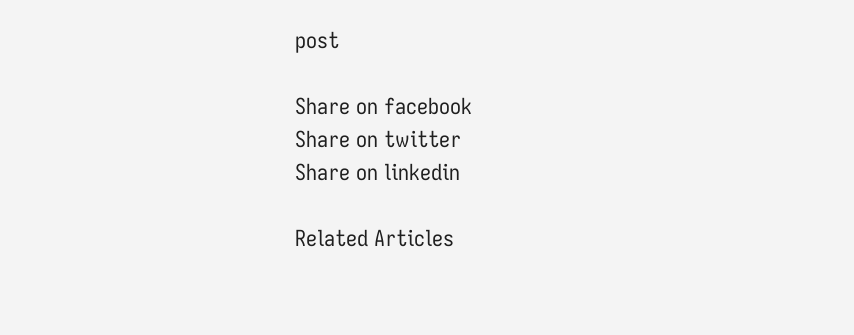post

Share on facebook
Share on twitter
Share on linkedin

Related Articles